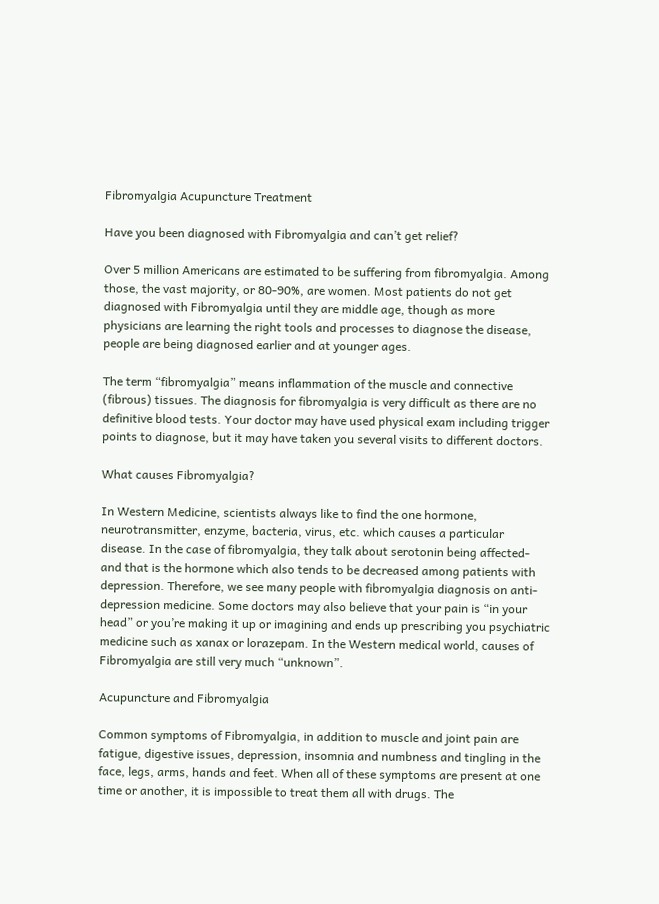Fibromyalgia Acupuncture Treatment

Have you been diagnosed with Fibromyalgia and can’t get relief?

Over 5 million Americans are estimated to be suffering from fibromyalgia. Among those, the vast majority, or 80-90%, are women. Most patients do not get diagnosed with Fibromyalgia until they are middle age, though as more physicians are learning the right tools and processes to diagnose the disease, people are being diagnosed earlier and at younger ages.

The term “fibromyalgia” means inflammation of the muscle and connective (fibrous) tissues. The diagnosis for fibromyalgia is very difficult as there are no definitive blood tests. Your doctor may have used physical exam including trigger points to diagnose, but it may have taken you several visits to different doctors.

What causes Fibromyalgia?

In Western Medicine, scientists always like to find the one hormone, neurotransmitter, enzyme, bacteria, virus, etc. which causes a particular disease. In the case of fibromyalgia, they talk about serotonin being affected- and that is the hormone which also tends to be decreased among patients with depression. Therefore, we see many people with fibromyalgia diagnosis on anti-depression medicine. Some doctors may also believe that your pain is “in your head” or you’re making it up or imagining and ends up prescribing you psychiatric medicine such as xanax or lorazepam. In the Western medical world, causes of Fibromyalgia are still very much “unknown”.

Acupuncture and Fibromyalgia

Common symptoms of Fibromyalgia, in addition to muscle and joint pain are fatigue, digestive issues, depression, insomnia and numbness and tingling in the face, legs, arms, hands and feet. When all of these symptoms are present at one time or another, it is impossible to treat them all with drugs. The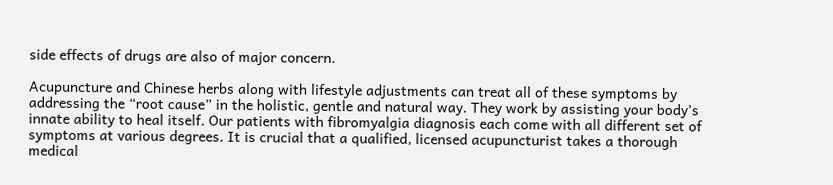side effects of drugs are also of major concern.

Acupuncture and Chinese herbs along with lifestyle adjustments can treat all of these symptoms by addressing the “root cause” in the holistic, gentle and natural way. They work by assisting your body’s innate ability to heal itself. Our patients with fibromyalgia diagnosis each come with all different set of symptoms at various degrees. It is crucial that a qualified, licensed acupuncturist takes a thorough medical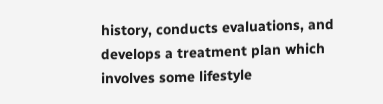history, conducts evaluations, and develops a treatment plan which involves some lifestyle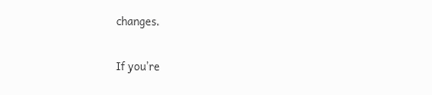changes.

If you’re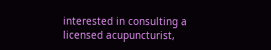interested in consulting a licensed acupuncturist,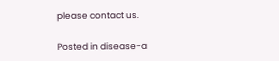please contact us.

Posted in disease-a